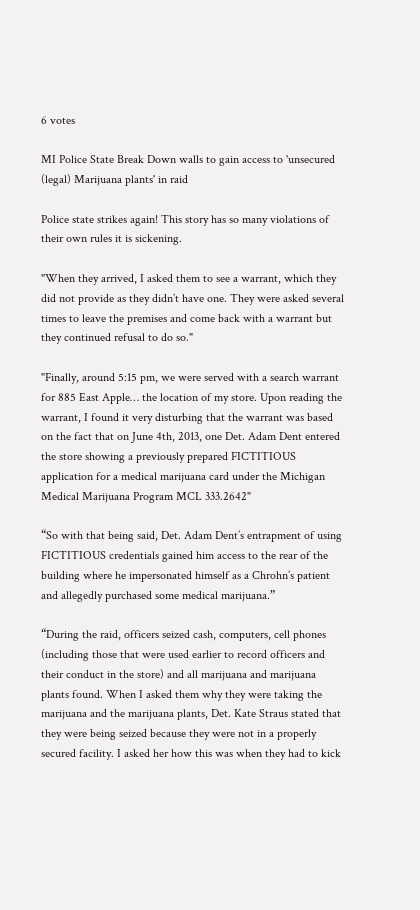6 votes

MI Police State Break Down walls to gain access to 'unsecured (legal) Marijuana plants' in raid

Police state strikes again! This story has so many violations of their own rules it is sickening.

"When they arrived, I asked them to see a warrant, which they did not provide as they didn’t have one. They were asked several times to leave the premises and come back with a warrant but they continued refusal to do so."

"Finally, around 5:15 pm, we were served with a search warrant for 885 East Apple… the location of my store. Upon reading the warrant, I found it very disturbing that the warrant was based on the fact that on June 4th, 2013, one Det. Adam Dent entered the store showing a previously prepared FICTITIOUS application for a medical marijuana card under the Michigan Medical Marijuana Program MCL 333.2642"

“So with that being said, Det. Adam Dent’s entrapment of using FICTITIOUS credentials gained him access to the rear of the building where he impersonated himself as a Chrohn’s patient and allegedly purchased some medical marijuana.”

“During the raid, officers seized cash, computers, cell phones (including those that were used earlier to record officers and their conduct in the store) and all marijuana and marijuana plants found. When I asked them why they were taking the marijuana and the marijuana plants, Det. Kate Straus stated that they were being seized because they were not in a properly secured facility. I asked her how this was when they had to kick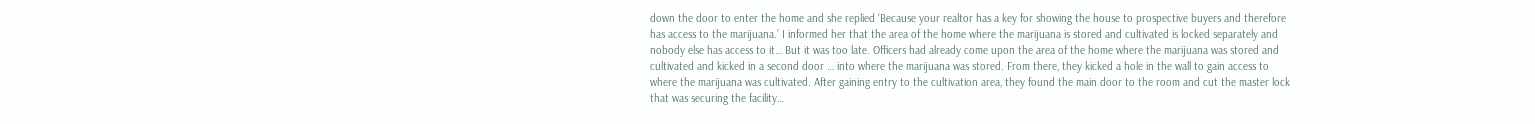down the door to enter the home and she replied ‘Because your realtor has a key for showing the house to prospective buyers and therefore has access to the marijuana.’ I informed her that the area of the home where the marijuana is stored and cultivated is locked separately and nobody else has access to it… But it was too late. Officers had already come upon the area of the home where the marijuana was stored and cultivated and kicked in a second door … into where the marijuana was stored. From there, they kicked a hole in the wall to gain access to where the marijuana was cultivated. After gaining entry to the cultivation area, they found the main door to the room and cut the master lock that was securing the facility…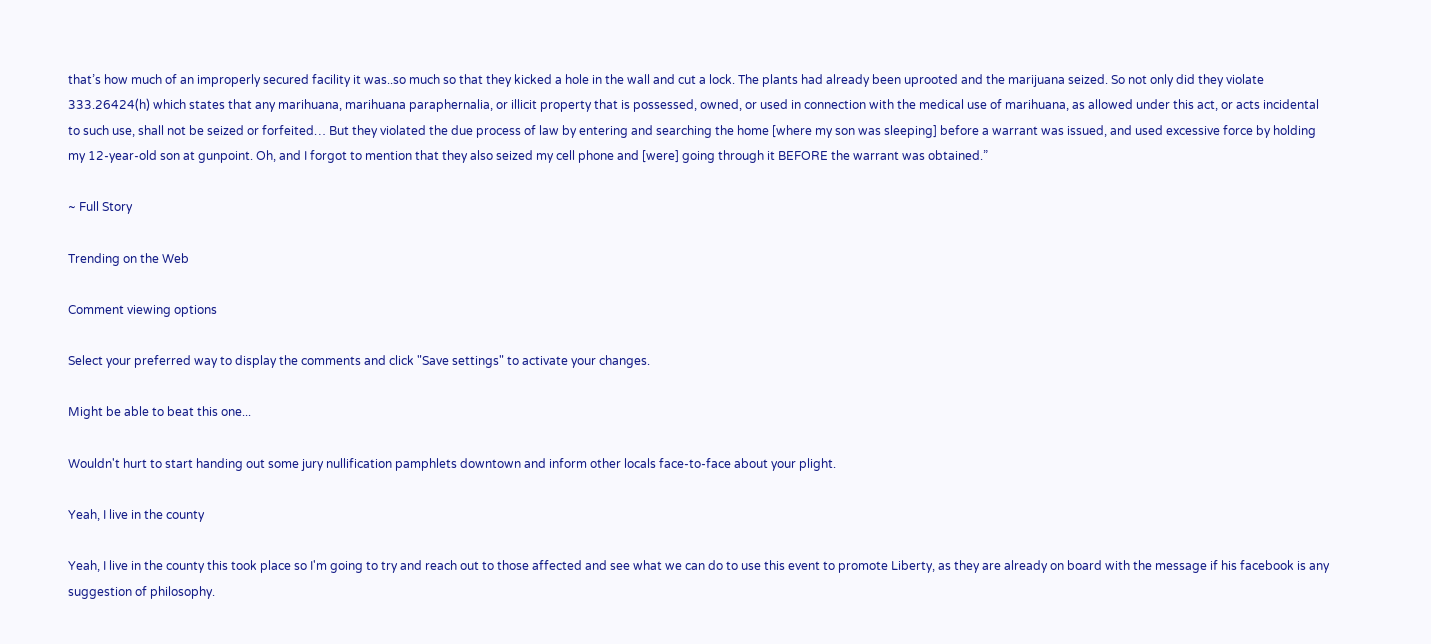that’s how much of an improperly secured facility it was..so much so that they kicked a hole in the wall and cut a lock. The plants had already been uprooted and the marijuana seized. So not only did they violate 333.26424(h) which states that any marihuana, marihuana paraphernalia, or illicit property that is possessed, owned, or used in connection with the medical use of marihuana, as allowed under this act, or acts incidental to such use, shall not be seized or forfeited… But they violated the due process of law by entering and searching the home [where my son was sleeping] before a warrant was issued, and used excessive force by holding my 12-year-old son at gunpoint. Oh, and I forgot to mention that they also seized my cell phone and [were] going through it BEFORE the warrant was obtained.”

~ Full Story

Trending on the Web

Comment viewing options

Select your preferred way to display the comments and click "Save settings" to activate your changes.

Might be able to beat this one...

Wouldn't hurt to start handing out some jury nullification pamphlets downtown and inform other locals face-to-face about your plight.

Yeah, I live in the county

Yeah, I live in the county this took place so I'm going to try and reach out to those affected and see what we can do to use this event to promote Liberty, as they are already on board with the message if his facebook is any suggestion of philosophy.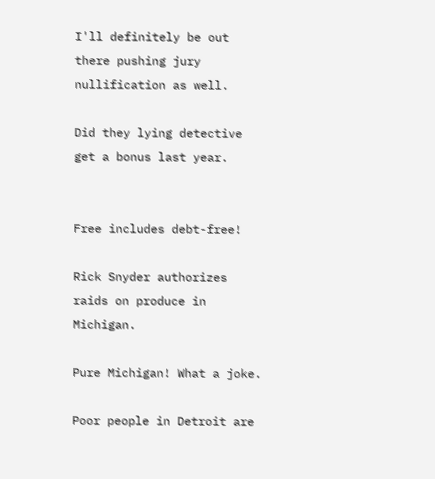I'll definitely be out there pushing jury nullification as well.

Did they lying detective get a bonus last year.


Free includes debt-free!

Rick Snyder authorizes raids on produce in Michigan.

Pure Michigan! What a joke.

Poor people in Detroit are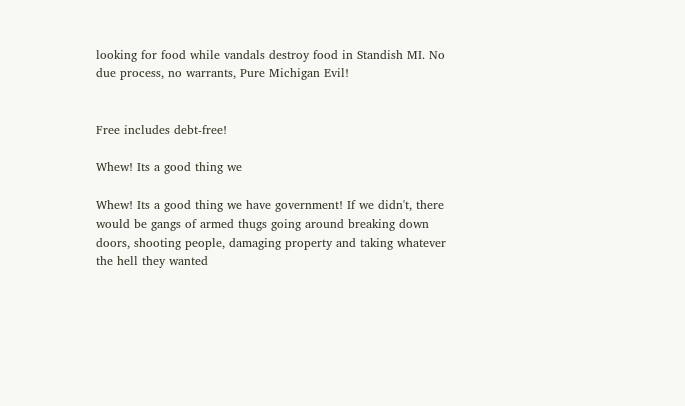looking for food while vandals destroy food in Standish MI. No due process, no warrants, Pure Michigan Evil!


Free includes debt-free!

Whew! Its a good thing we

Whew! Its a good thing we have government! If we didn't, there would be gangs of armed thugs going around breaking down doors, shooting people, damaging property and taking whatever the hell they wanted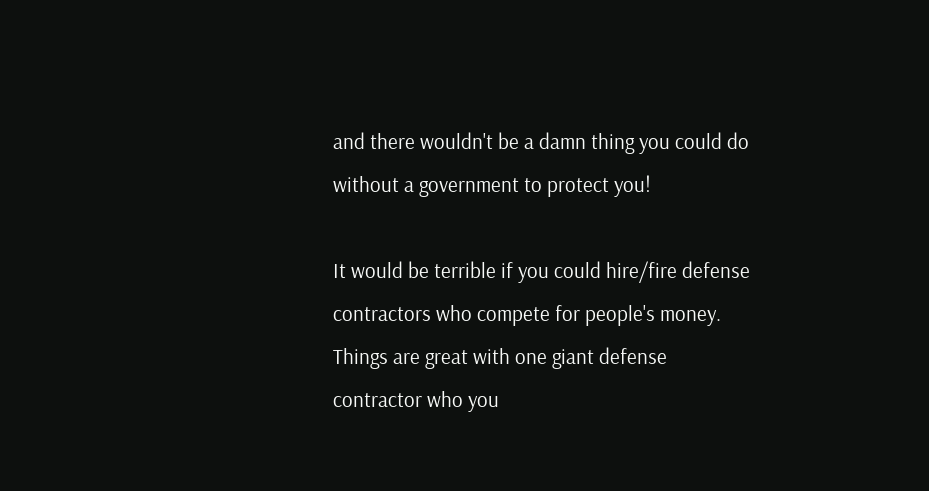and there wouldn't be a damn thing you could do without a government to protect you!

It would be terrible if you could hire/fire defense contractors who compete for people's money. Things are great with one giant defense contractor who you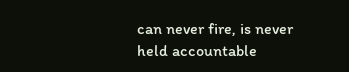can never fire, is never held accountable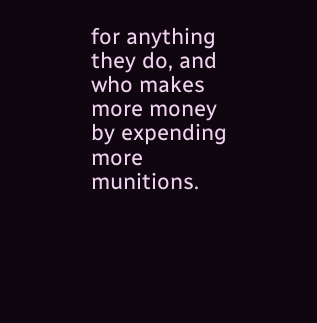for anything they do, and who makes more money by expending more munitions.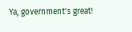Ya, government's great!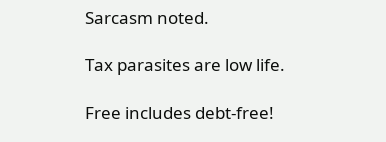Sarcasm noted.

Tax parasites are low life.

Free includes debt-free!